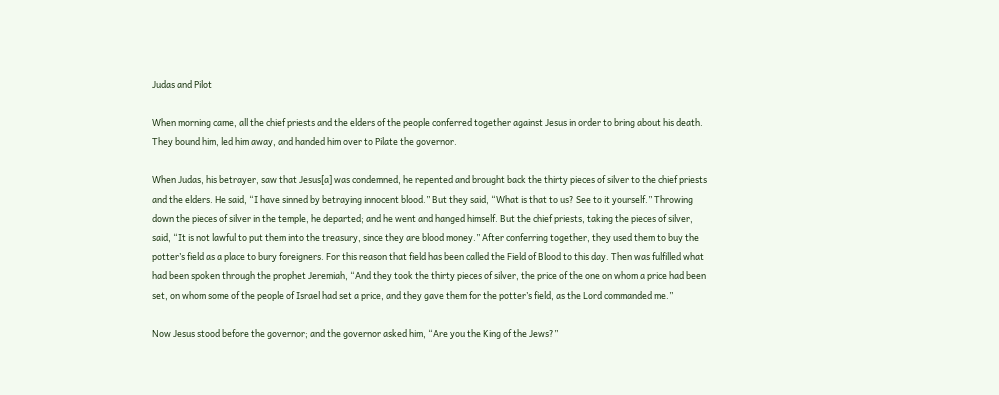Judas and Pilot

When morning came, all the chief priests and the elders of the people conferred together against Jesus in order to bring about his death. They bound him, led him away, and handed him over to Pilate the governor.

When Judas, his betrayer, saw that Jesus[a] was condemned, he repented and brought back the thirty pieces of silver to the chief priests and the elders. He said, “I have sinned by betraying innocent blood.” But they said, “What is that to us? See to it yourself.” Throwing down the pieces of silver in the temple, he departed; and he went and hanged himself. But the chief priests, taking the pieces of silver, said, “It is not lawful to put them into the treasury, since they are blood money.” After conferring together, they used them to buy the potter’s field as a place to bury foreigners. For this reason that field has been called the Field of Blood to this day. Then was fulfilled what had been spoken through the prophet Jeremiah, “And they took the thirty pieces of silver, the price of the one on whom a price had been set, on whom some of the people of Israel had set a price, and they gave them for the potter’s field, as the Lord commanded me.”

Now Jesus stood before the governor; and the governor asked him, “Are you the King of the Jews?”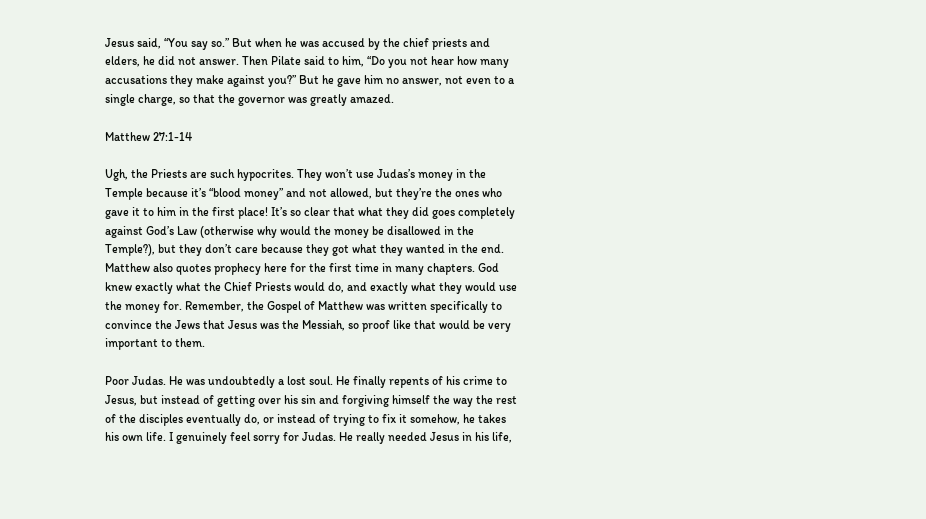Jesus said, “You say so.” But when he was accused by the chief priests and elders, he did not answer. Then Pilate said to him, “Do you not hear how many accusations they make against you?” But he gave him no answer, not even to a single charge, so that the governor was greatly amazed.

Matthew 27:1-14

Ugh, the Priests are such hypocrites. They won’t use Judas’s money in the Temple because it’s “blood money” and not allowed, but they’re the ones who gave it to him in the first place! It’s so clear that what they did goes completely against God’s Law (otherwise why would the money be disallowed in the Temple?), but they don’t care because they got what they wanted in the end. Matthew also quotes prophecy here for the first time in many chapters. God knew exactly what the Chief Priests would do, and exactly what they would use the money for. Remember, the Gospel of Matthew was written specifically to convince the Jews that Jesus was the Messiah, so proof like that would be very important to them.

Poor Judas. He was undoubtedly a lost soul. He finally repents of his crime to Jesus, but instead of getting over his sin and forgiving himself the way the rest of the disciples eventually do, or instead of trying to fix it somehow, he takes his own life. I genuinely feel sorry for Judas. He really needed Jesus in his life,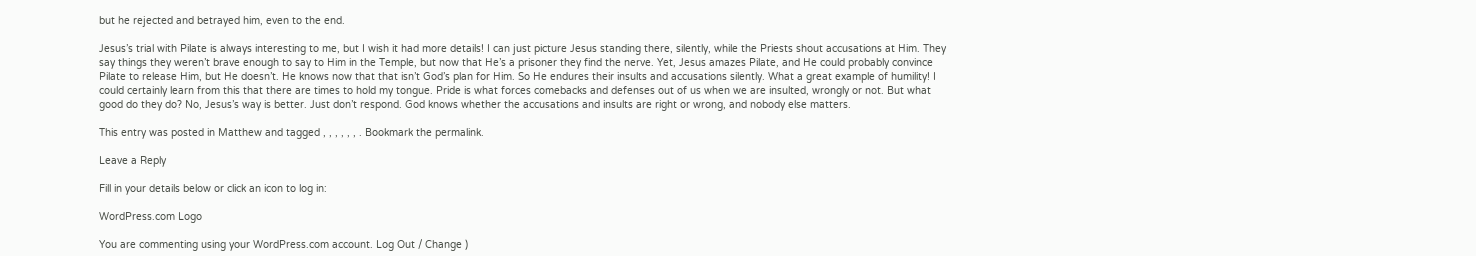but he rejected and betrayed him, even to the end.

Jesus’s trial with Pilate is always interesting to me, but I wish it had more details! I can just picture Jesus standing there, silently, while the Priests shout accusations at Him. They say things they weren’t brave enough to say to Him in the Temple, but now that He’s a prisoner they find the nerve. Yet, Jesus amazes Pilate, and He could probably convince Pilate to release Him, but He doesn’t. He knows now that that isn’t God’s plan for Him. So He endures their insults and accusations silently. What a great example of humility! I could certainly learn from this that there are times to hold my tongue. Pride is what forces comebacks and defenses out of us when we are insulted, wrongly or not. But what good do they do? No, Jesus’s way is better. Just don’t respond. God knows whether the accusations and insults are right or wrong, and nobody else matters.

This entry was posted in Matthew and tagged , , , , , , . Bookmark the permalink.

Leave a Reply

Fill in your details below or click an icon to log in:

WordPress.com Logo

You are commenting using your WordPress.com account. Log Out / Change )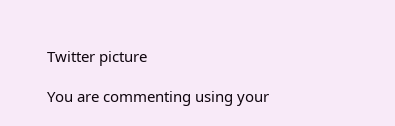Twitter picture

You are commenting using your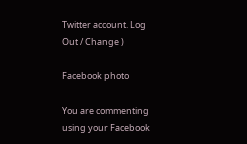Twitter account. Log Out / Change )

Facebook photo

You are commenting using your Facebook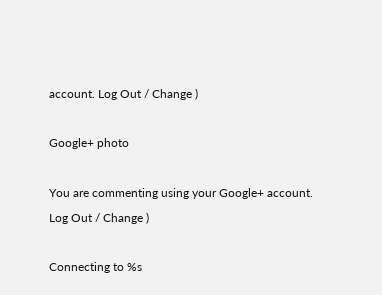account. Log Out / Change )

Google+ photo

You are commenting using your Google+ account. Log Out / Change )

Connecting to %s